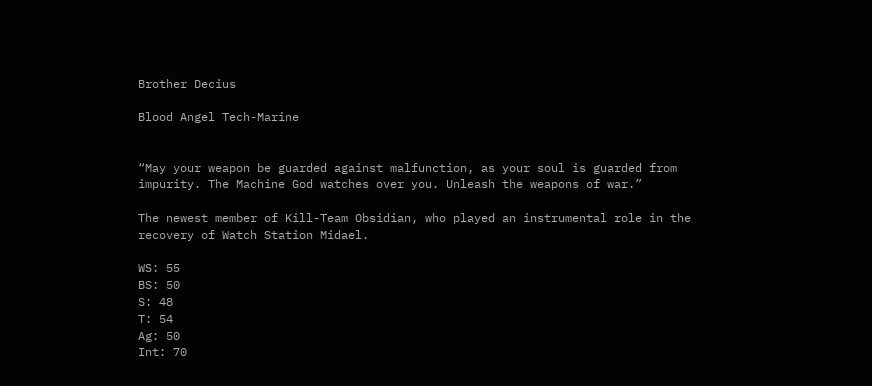Brother Decius

Blood Angel Tech-Marine


“May your weapon be guarded against malfunction, as your soul is guarded from impurity. The Machine God watches over you. Unleash the weapons of war.”

The newest member of Kill-Team Obsidian, who played an instrumental role in the recovery of Watch Station Midael.

WS: 55
BS: 50
S: 48
T: 54
Ag: 50
Int: 70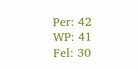Per: 42
WP: 41
Fel: 30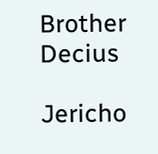Brother Decius

Jericho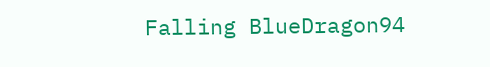Falling BlueDragon94